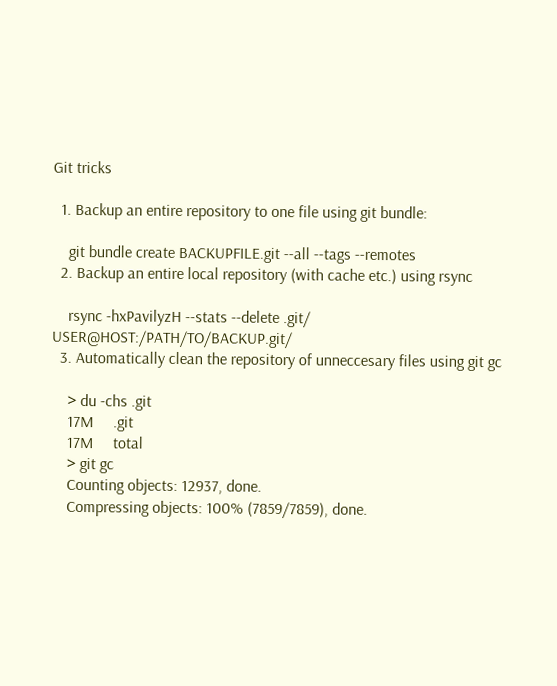Git tricks

  1. Backup an entire repository to one file using git bundle:

    git bundle create BACKUPFILE.git --all --tags --remotes
  2. Backup an entire local repository (with cache etc.) using rsync

    rsync -hxPavilyzH --stats --delete .git/ USER@HOST:/PATH/TO/BACKUP.git/
  3. Automatically clean the repository of unneccesary files using git gc

    > du -chs .git
    17M     .git
    17M     total
    > git gc
    Counting objects: 12937, done.
    Compressing objects: 100% (7859/7859), done.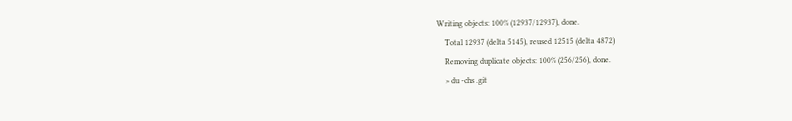Writing objects: 100% (12937/12937), done.
    Total 12937 (delta 5145), reused 12515 (delta 4872)
    Removing duplicate objects: 100% (256/256), done.
    > du -chs .git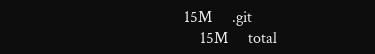15M     .git
    15M     total